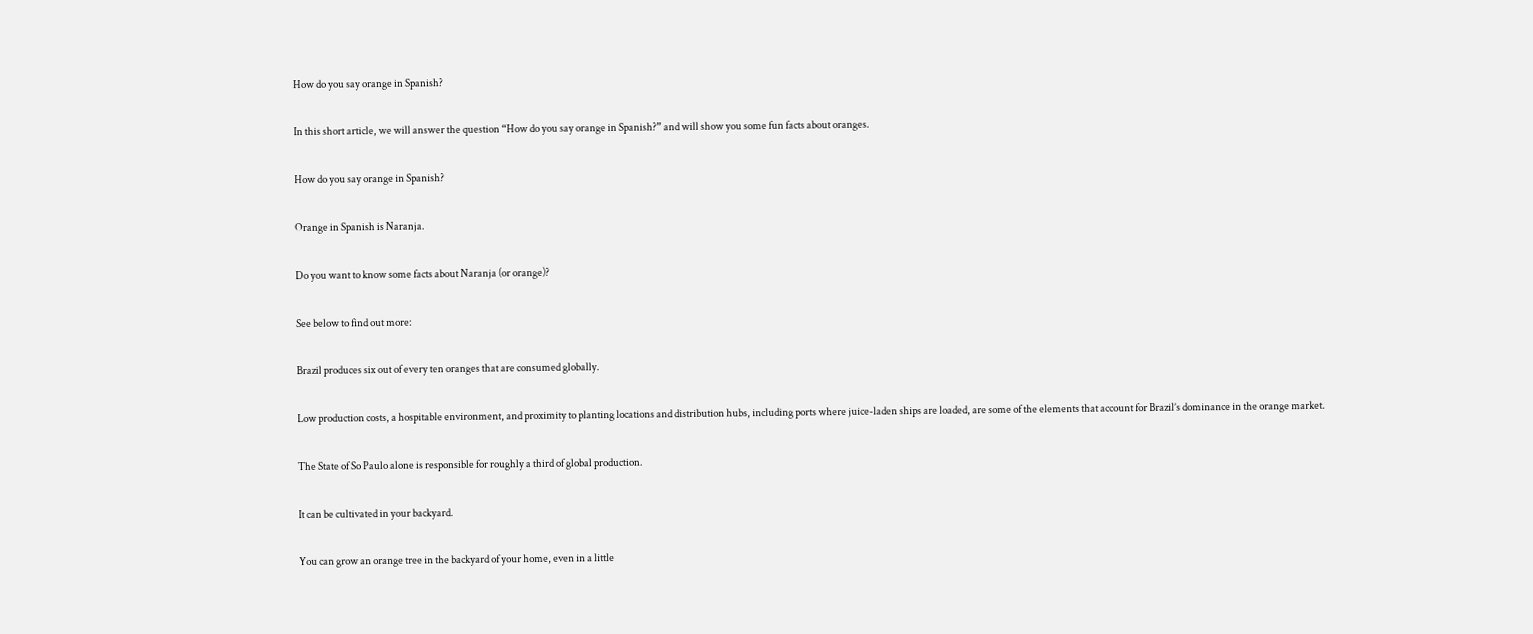How do you say orange in Spanish?

In this short article, we will answer the question “How do you say orange in Spanish?” and will show you some fun facts about oranges.

How do you say orange in Spanish?

Orange in Spanish is Naranja.

Do you want to know some facts about Naranja (or orange)?

See below to find out more:

Brazil produces six out of every ten oranges that are consumed globally.

Low production costs, a hospitable environment, and proximity to planting locations and distribution hubs, including ports where juice-laden ships are loaded, are some of the elements that account for Brazil’s dominance in the orange market.

The State of So Paulo alone is responsible for roughly a third of global production.

It can be cultivated in your backyard.

You can grow an orange tree in the backyard of your home, even in a little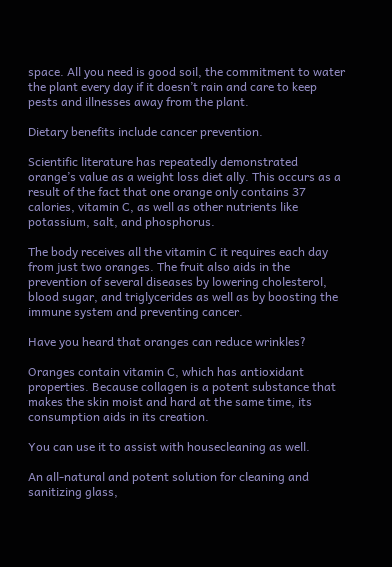space. All you need is good soil, the commitment to water the plant every day if it doesn’t rain and care to keep pests and illnesses away from the plant.

Dietary benefits include cancer prevention.

Scientific literature has repeatedly demonstrated orange’s value as a weight loss diet ally. This occurs as a result of the fact that one orange only contains 37 calories, vitamin C, as well as other nutrients like potassium, salt, and phosphorus.

The body receives all the vitamin C it requires each day from just two oranges. The fruit also aids in the prevention of several diseases by lowering cholesterol, blood sugar, and triglycerides as well as by boosting the immune system and preventing cancer.

Have you heard that oranges can reduce wrinkles?

Oranges contain vitamin C, which has antioxidant properties. Because collagen is a potent substance that makes the skin moist and hard at the same time, its consumption aids in its creation.

You can use it to assist with housecleaning as well.

An all-natural and potent solution for cleaning and sanitizing glass,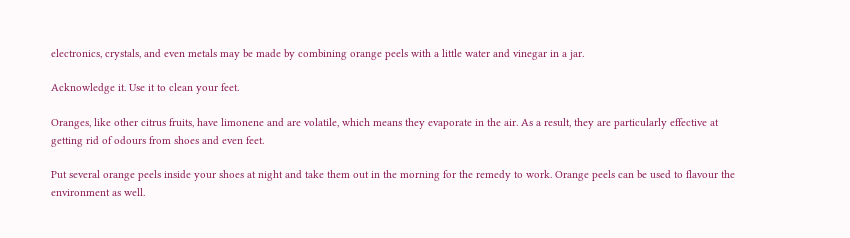electronics, crystals, and even metals may be made by combining orange peels with a little water and vinegar in a jar.

Acknowledge it. Use it to clean your feet.

Oranges, like other citrus fruits, have limonene and are volatile, which means they evaporate in the air. As a result, they are particularly effective at getting rid of odours from shoes and even feet.

Put several orange peels inside your shoes at night and take them out in the morning for the remedy to work. Orange peels can be used to flavour the environment as well.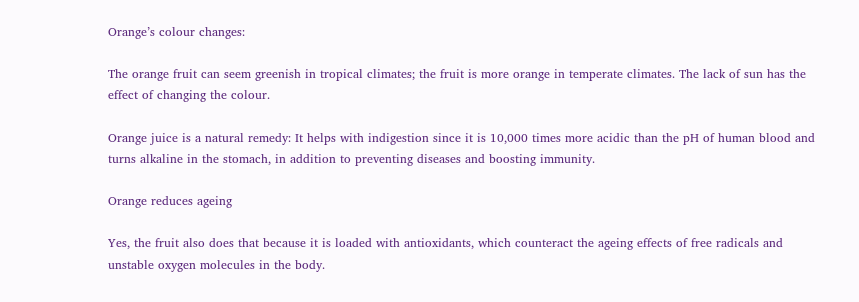Orange’s colour changes:

The orange fruit can seem greenish in tropical climates; the fruit is more orange in temperate climates. The lack of sun has the effect of changing the colour.

Orange juice is a natural remedy: It helps with indigestion since it is 10,000 times more acidic than the pH of human blood and turns alkaline in the stomach, in addition to preventing diseases and boosting immunity.

Orange reduces ageing

Yes, the fruit also does that because it is loaded with antioxidants, which counteract the ageing effects of free radicals and unstable oxygen molecules in the body.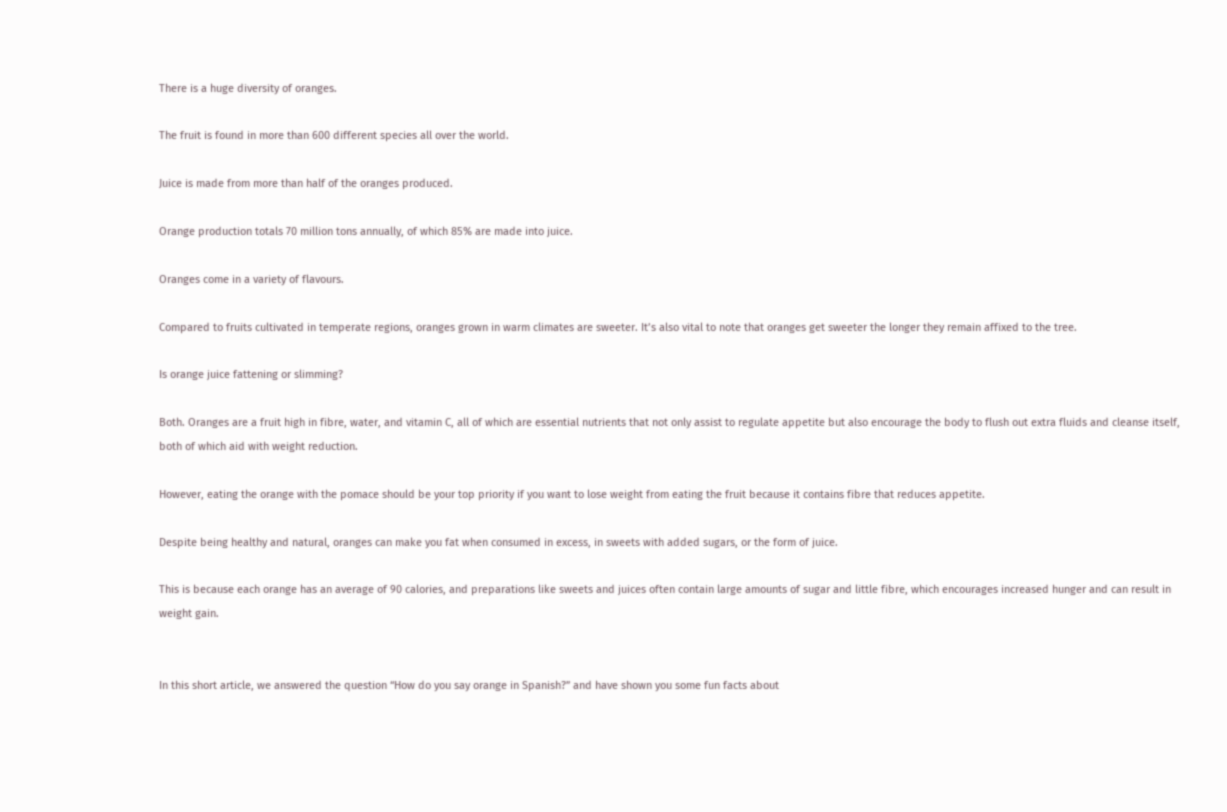There is a huge diversity of oranges.

The fruit is found in more than 600 different species all over the world.

Juice is made from more than half of the oranges produced.

Orange production totals 70 million tons annually, of which 85% are made into juice.

Oranges come in a variety of flavours.

Compared to fruits cultivated in temperate regions, oranges grown in warm climates are sweeter. It’s also vital to note that oranges get sweeter the longer they remain affixed to the tree.

Is orange juice fattening or slimming?

Both. Oranges are a fruit high in fibre, water, and vitamin C, all of which are essential nutrients that not only assist to regulate appetite but also encourage the body to flush out extra fluids and cleanse itself, both of which aid with weight reduction.

However, eating the orange with the pomace should be your top priority if you want to lose weight from eating the fruit because it contains fibre that reduces appetite.

Despite being healthy and natural, oranges can make you fat when consumed in excess, in sweets with added sugars, or the form of juice.

This is because each orange has an average of 90 calories, and preparations like sweets and juices often contain large amounts of sugar and little fibre, which encourages increased hunger and can result in weight gain.


In this short article, we answered the question “How do you say orange in Spanish?” and have shown you some fun facts about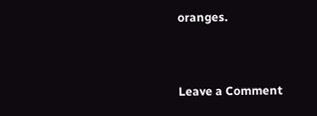oranges.


Leave a Comment